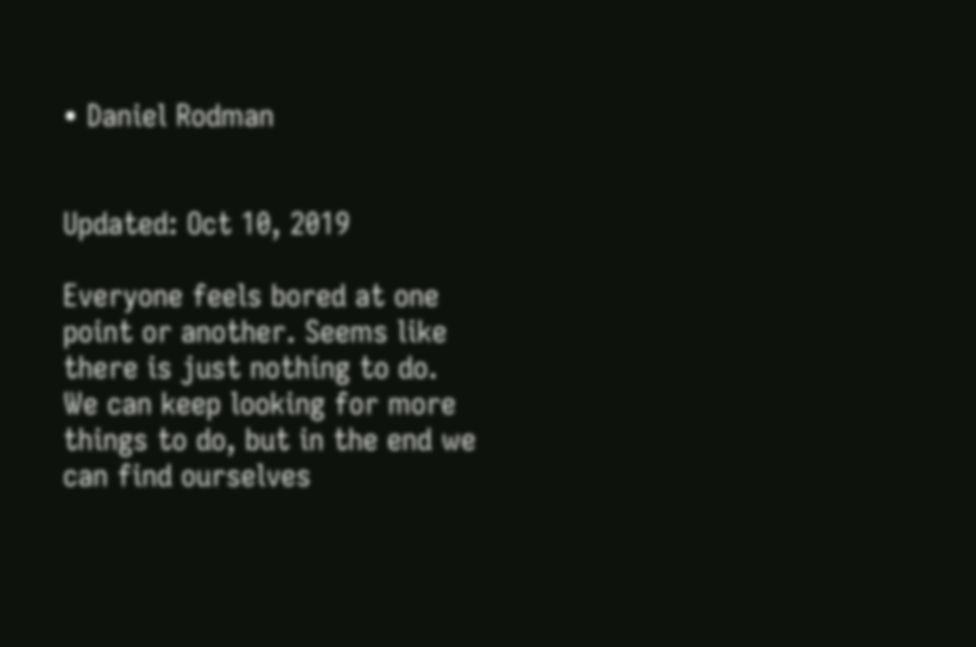• Daniel Rodman


Updated: Oct 10, 2019

Everyone feels bored at one point or another. Seems like there is just nothing to do. We can keep looking for more things to do, but in the end we can find ourselves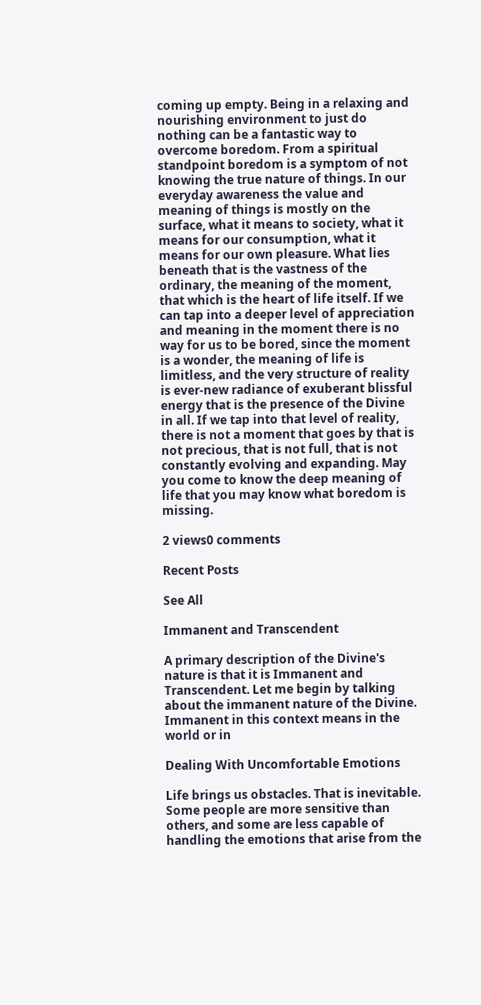coming up empty. Being in a relaxing and nourishing environment to just do nothing can be a fantastic way to overcome boredom. From a spiritual standpoint boredom is a symptom of not knowing the true nature of things. In our everyday awareness the value and meaning of things is mostly on the surface, what it means to society, what it means for our consumption, what it means for our own pleasure. What lies beneath that is the vastness of the ordinary, the meaning of the moment, that which is the heart of life itself. If we can tap into a deeper level of appreciation and meaning in the moment there is no way for us to be bored, since the moment is a wonder, the meaning of life is limitless, and the very structure of reality is ever-new radiance of exuberant blissful energy that is the presence of the Divine in all. If we tap into that level of reality, there is not a moment that goes by that is not precious, that is not full, that is not constantly evolving and expanding. May you come to know the deep meaning of life that you may know what boredom is missing.

2 views0 comments

Recent Posts

See All

Immanent and Transcendent

A primary description of the Divine's nature is that it is Immanent and Transcendent. Let me begin by talking about the immanent nature of the Divine. Immanent in this context means in the world or in

Dealing With Uncomfortable Emotions

Life brings us obstacles. That is inevitable. Some people are more sensitive than others, and some are less capable of handling the emotions that arise from the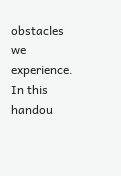obstacles we experience. In this handou